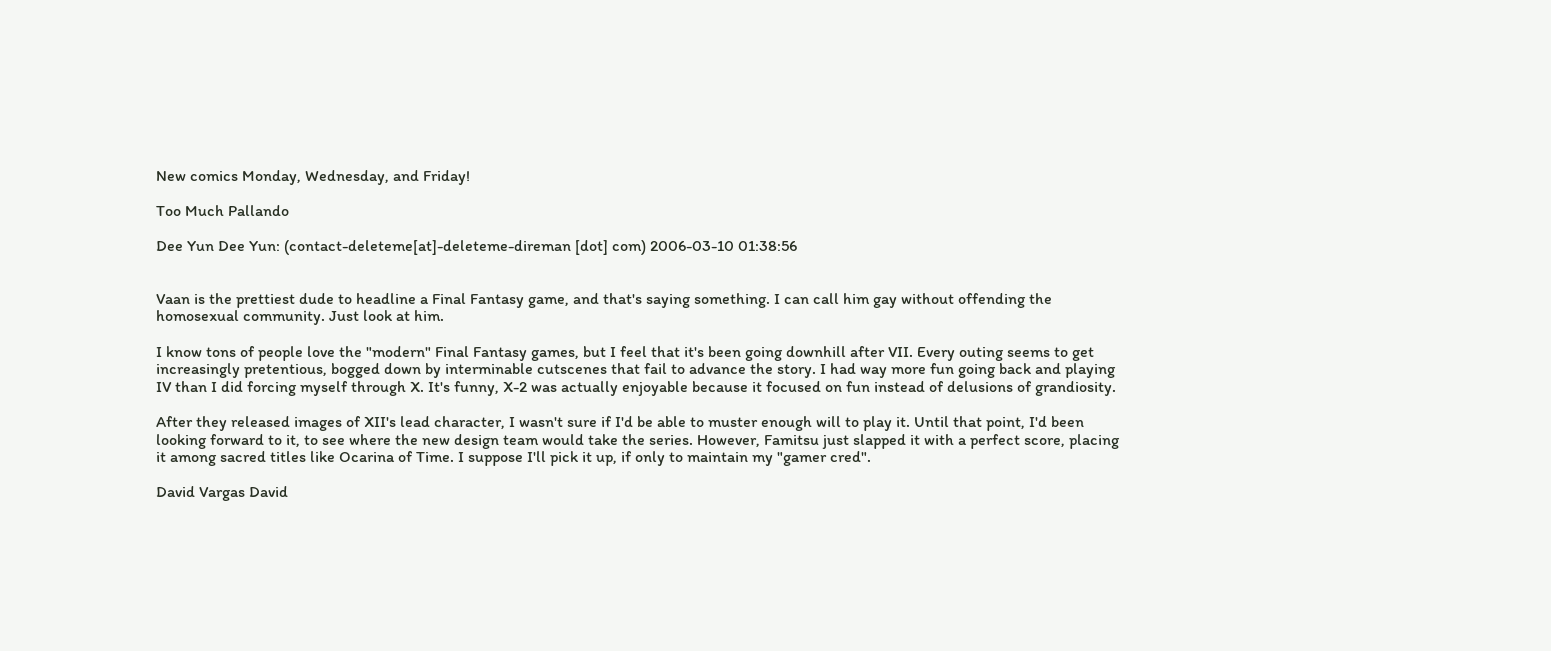New comics Monday, Wednesday, and Friday!

Too Much Pallando

Dee Yun Dee Yun: (contact-deleteme[at]-deleteme-direman [dot] com) 2006-03-10 01:38:56


Vaan is the prettiest dude to headline a Final Fantasy game, and that's saying something. I can call him gay without offending the homosexual community. Just look at him.

I know tons of people love the "modern" Final Fantasy games, but I feel that it's been going downhill after VII. Every outing seems to get increasingly pretentious, bogged down by interminable cutscenes that fail to advance the story. I had way more fun going back and playing IV than I did forcing myself through X. It's funny, X-2 was actually enjoyable because it focused on fun instead of delusions of grandiosity.

After they released images of XII's lead character, I wasn't sure if I'd be able to muster enough will to play it. Until that point, I'd been looking forward to it, to see where the new design team would take the series. However, Famitsu just slapped it with a perfect score, placing it among sacred titles like Ocarina of Time. I suppose I'll pick it up, if only to maintain my "gamer cred".

David Vargas David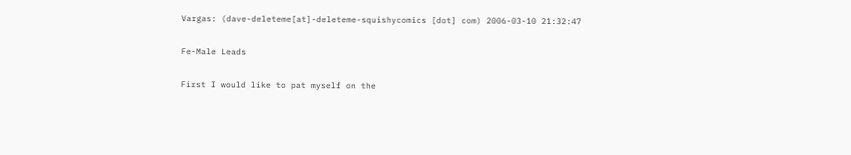Vargas: (dave-deleteme[at]-deleteme-squishycomics [dot] com) 2006-03-10 21:32:47

Fe-Male Leads

First I would like to pat myself on the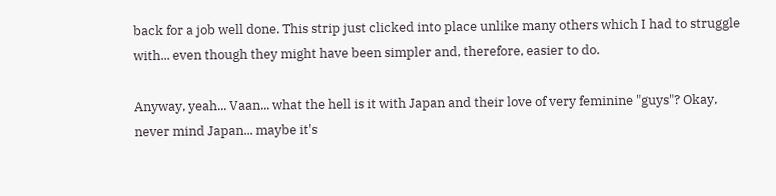back for a job well done. This strip just clicked into place unlike many others which I had to struggle with... even though they might have been simpler and, therefore, easier to do.

Anyway, yeah... Vaan... what the hell is it with Japan and their love of very feminine "guys"? Okay, never mind Japan... maybe it's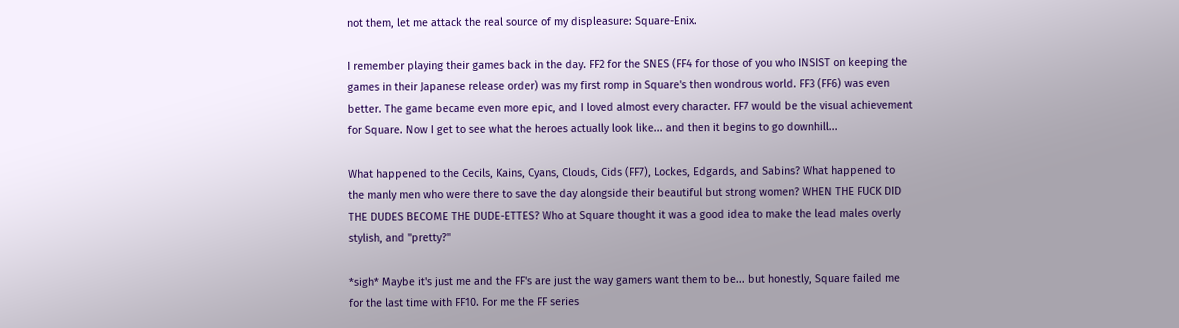not them, let me attack the real source of my displeasure: Square-Enix.

I remember playing their games back in the day. FF2 for the SNES (FF4 for those of you who INSIST on keeping the games in their Japanese release order) was my first romp in Square's then wondrous world. FF3 (FF6) was even better. The game became even more epic, and I loved almost every character. FF7 would be the visual achievement for Square. Now I get to see what the heroes actually look like... and then it begins to go downhill...

What happened to the Cecils, Kains, Cyans, Clouds, Cids (FF7), Lockes, Edgards, and Sabins? What happened to the manly men who were there to save the day alongside their beautiful but strong women? WHEN THE FUCK DID THE DUDES BECOME THE DUDE-ETTES? Who at Square thought it was a good idea to make the lead males overly stylish, and "pretty?"

*sigh* Maybe it's just me and the FF's are just the way gamers want them to be... but honestly, Square failed me for the last time with FF10. For me the FF series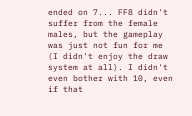ended on 7... FF8 didn't suffer from the female males, but the gameplay was just not fun for me (I didn't enjoy the draw system at all). I didn't even bother with 10, even if that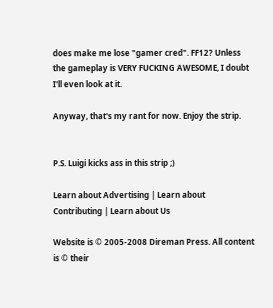does make me lose "gamer cred". FF12? Unless the gameplay is VERY FUCKING AWESOME, I doubt I'll even look at it.

Anyway, that's my rant for now. Enjoy the strip.


P.S. Luigi kicks ass in this strip ;)

Learn about Advertising | Learn about Contributing | Learn about Us

Website is © 2005-2008 Direman Press. All content is © their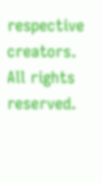respective creators. All rights reserved.